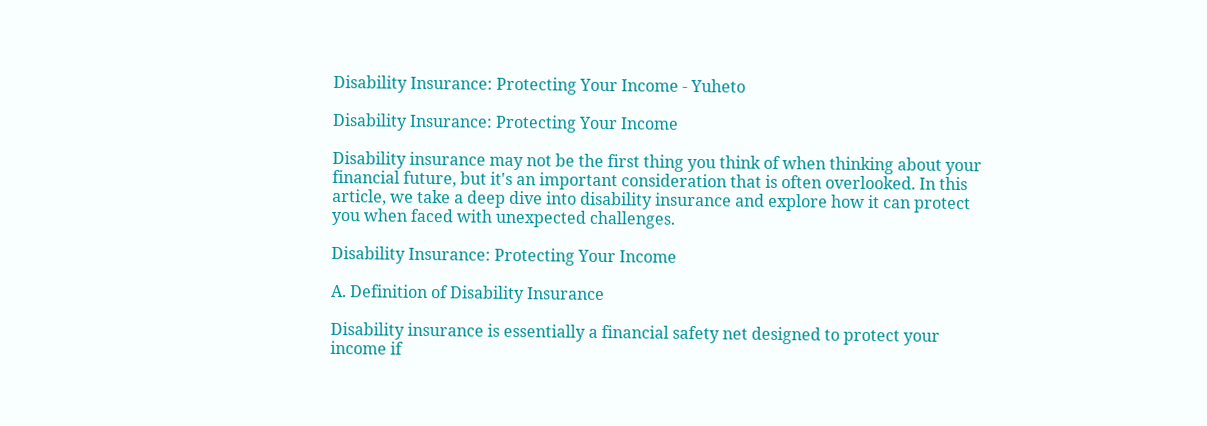Disability Insurance: Protecting Your Income - Yuheto

Disability Insurance: Protecting Your Income

Disability insurance may not be the first thing you think of when thinking about your financial future, but it's an important consideration that is often overlooked. In this article, we take a deep dive into disability insurance and explore how it can protect you when faced with unexpected challenges.

Disability Insurance: Protecting Your Income

A. Definition of Disability Insurance

Disability insurance is essentially a financial safety net designed to protect your income if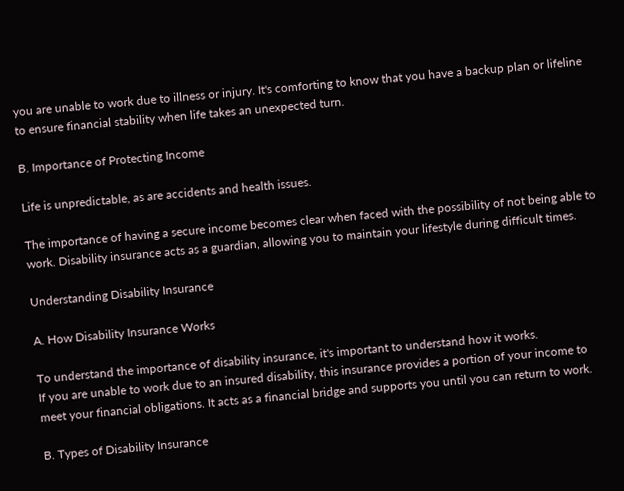you are unable to work due to illness or injury. It's comforting to know that you have a backup plan or lifeline to ensure financial stability when life takes an unexpected turn.

B. Importance of Protecting Income

Life is unpredictable, as are accidents and health issues.

The importance of having a secure income becomes clear when faced with the possibility of not being able to work. Disability insurance acts as a guardian, allowing you to maintain your lifestyle during difficult times.

Understanding Disability Insurance

A. How Disability Insurance Works

To understand the importance of disability insurance, it's important to understand how it works.
If you are unable to work due to an insured disability, this insurance provides a portion of your income to meet your financial obligations. It acts as a financial bridge and supports you until you can return to work.

B. Types of Disability Insurance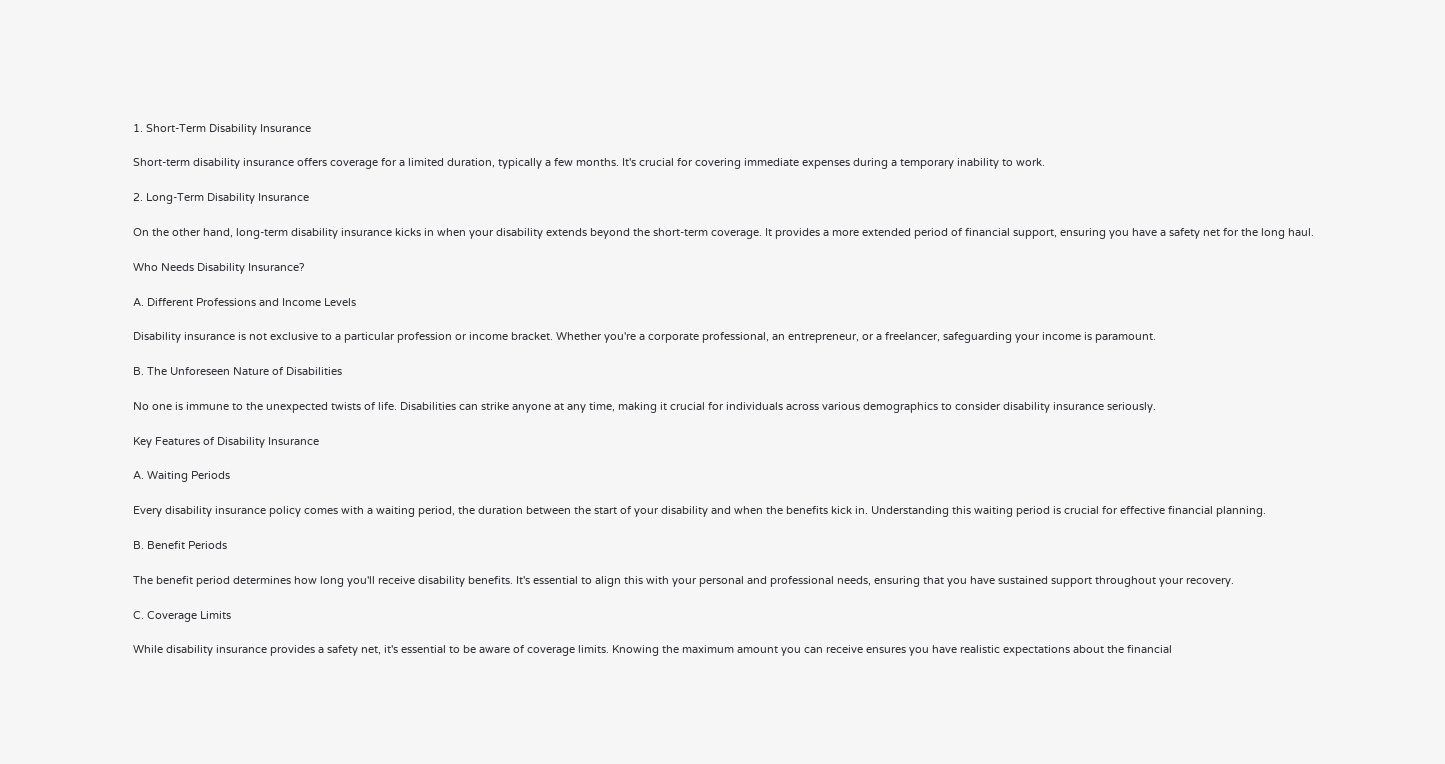1. Short-Term Disability Insurance

Short-term disability insurance offers coverage for a limited duration, typically a few months. It's crucial for covering immediate expenses during a temporary inability to work.

2. Long-Term Disability Insurance

On the other hand, long-term disability insurance kicks in when your disability extends beyond the short-term coverage. It provides a more extended period of financial support, ensuring you have a safety net for the long haul.

Who Needs Disability Insurance?

A. Different Professions and Income Levels

Disability insurance is not exclusive to a particular profession or income bracket. Whether you're a corporate professional, an entrepreneur, or a freelancer, safeguarding your income is paramount.

B. The Unforeseen Nature of Disabilities

No one is immune to the unexpected twists of life. Disabilities can strike anyone at any time, making it crucial for individuals across various demographics to consider disability insurance seriously.

Key Features of Disability Insurance

A. Waiting Periods

Every disability insurance policy comes with a waiting period, the duration between the start of your disability and when the benefits kick in. Understanding this waiting period is crucial for effective financial planning.

B. Benefit Periods

The benefit period determines how long you'll receive disability benefits. It's essential to align this with your personal and professional needs, ensuring that you have sustained support throughout your recovery.

C. Coverage Limits

While disability insurance provides a safety net, it's essential to be aware of coverage limits. Knowing the maximum amount you can receive ensures you have realistic expectations about the financial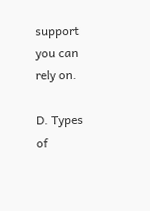support you can rely on.

D. Types of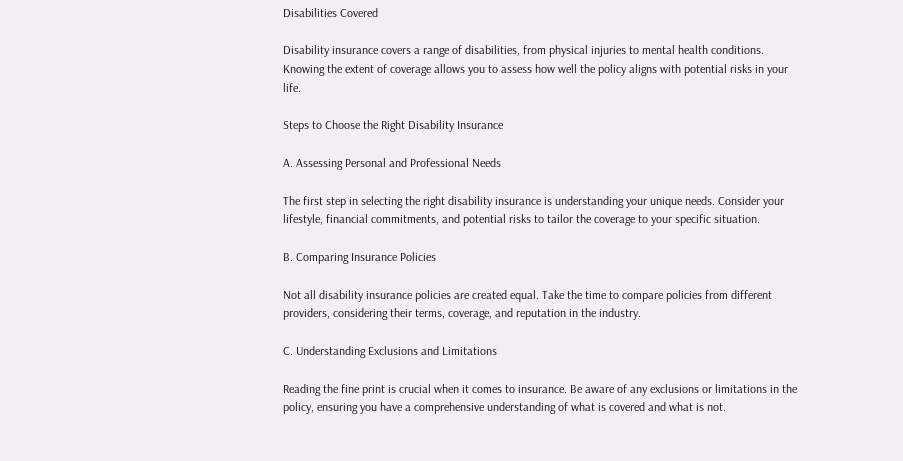Disabilities Covered

Disability insurance covers a range of disabilities, from physical injuries to mental health conditions. Knowing the extent of coverage allows you to assess how well the policy aligns with potential risks in your life.

Steps to Choose the Right Disability Insurance

A. Assessing Personal and Professional Needs

The first step in selecting the right disability insurance is understanding your unique needs. Consider your lifestyle, financial commitments, and potential risks to tailor the coverage to your specific situation.

B. Comparing Insurance Policies

Not all disability insurance policies are created equal. Take the time to compare policies from different providers, considering their terms, coverage, and reputation in the industry.

C. Understanding Exclusions and Limitations

Reading the fine print is crucial when it comes to insurance. Be aware of any exclusions or limitations in the policy, ensuring you have a comprehensive understanding of what is covered and what is not.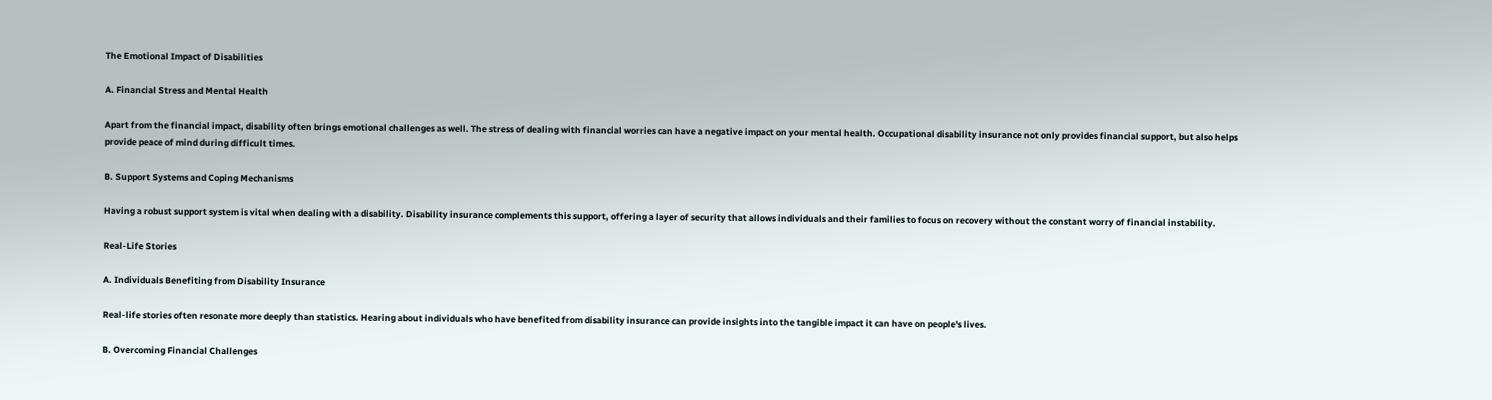The Emotional Impact of Disabilities

A. Financial Stress and Mental Health

Apart from the financial impact, disability often brings emotional challenges as well. The stress of dealing with financial worries can have a negative impact on your mental health. Occupational disability insurance not only provides financial support, but also helps provide peace of mind during difficult times.

B. Support Systems and Coping Mechanisms

Having a robust support system is vital when dealing with a disability. Disability insurance complements this support, offering a layer of security that allows individuals and their families to focus on recovery without the constant worry of financial instability.

Real-Life Stories

A. Individuals Benefiting from Disability Insurance

Real-life stories often resonate more deeply than statistics. Hearing about individuals who have benefited from disability insurance can provide insights into the tangible impact it can have on people's lives.

B. Overcoming Financial Challenges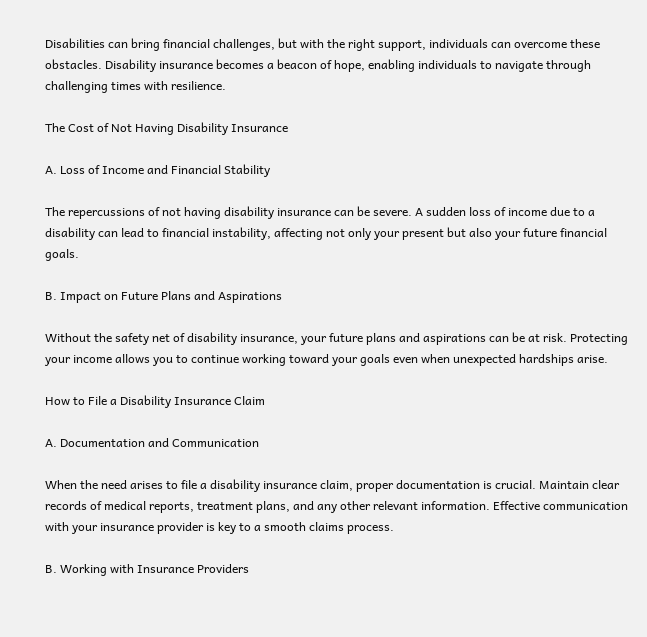Disabilities can bring financial challenges, but with the right support, individuals can overcome these obstacles. Disability insurance becomes a beacon of hope, enabling individuals to navigate through challenging times with resilience.

The Cost of Not Having Disability Insurance

A. Loss of Income and Financial Stability

The repercussions of not having disability insurance can be severe. A sudden loss of income due to a disability can lead to financial instability, affecting not only your present but also your future financial goals.

B. Impact on Future Plans and Aspirations

Without the safety net of disability insurance, your future plans and aspirations can be at risk. Protecting your income allows you to continue working toward your goals even when unexpected hardships arise.

How to File a Disability Insurance Claim

A. Documentation and Communication

When the need arises to file a disability insurance claim, proper documentation is crucial. Maintain clear records of medical reports, treatment plans, and any other relevant information. Effective communication with your insurance provider is key to a smooth claims process.

B. Working with Insurance Providers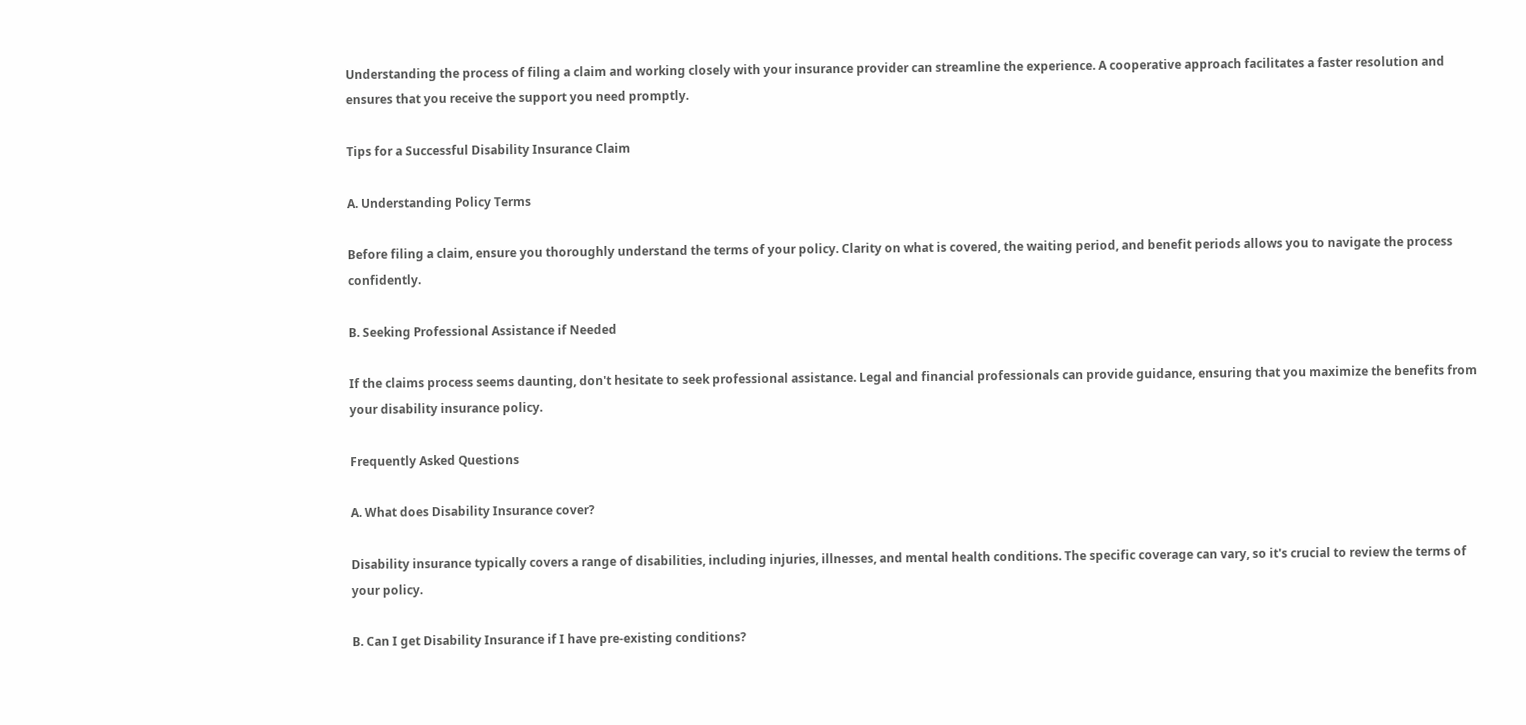Understanding the process of filing a claim and working closely with your insurance provider can streamline the experience. A cooperative approach facilitates a faster resolution and ensures that you receive the support you need promptly.

Tips for a Successful Disability Insurance Claim

A. Understanding Policy Terms

Before filing a claim, ensure you thoroughly understand the terms of your policy. Clarity on what is covered, the waiting period, and benefit periods allows you to navigate the process confidently.

B. Seeking Professional Assistance if Needed

If the claims process seems daunting, don't hesitate to seek professional assistance. Legal and financial professionals can provide guidance, ensuring that you maximize the benefits from your disability insurance policy.

Frequently Asked Questions

A. What does Disability Insurance cover?

Disability insurance typically covers a range of disabilities, including injuries, illnesses, and mental health conditions. The specific coverage can vary, so it's crucial to review the terms of your policy.

B. Can I get Disability Insurance if I have pre-existing conditions?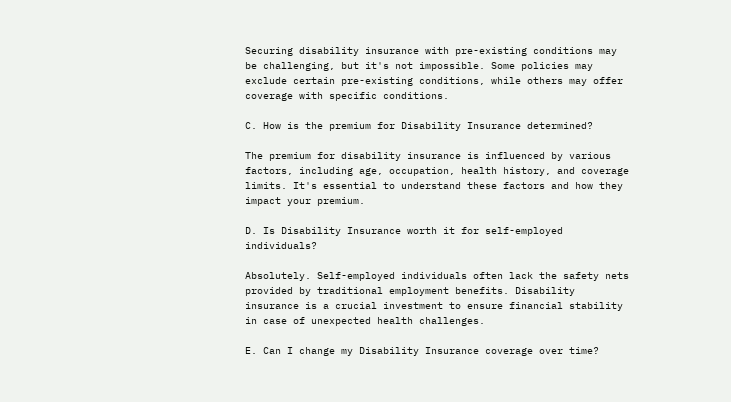Securing disability insurance with pre-existing conditions may be challenging, but it's not impossible. Some policies may exclude certain pre-existing conditions, while others may offer coverage with specific conditions.

C. How is the premium for Disability Insurance determined?

The premium for disability insurance is influenced by various factors, including age, occupation, health history, and coverage limits. It's essential to understand these factors and how they impact your premium.

D. Is Disability Insurance worth it for self-employed individuals?

Absolutely. Self-employed individuals often lack the safety nets provided by traditional employment benefits. Disability insurance is a crucial investment to ensure financial stability in case of unexpected health challenges.

E. Can I change my Disability Insurance coverage over time?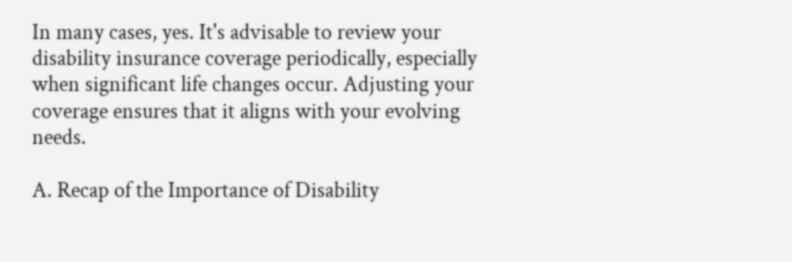In many cases, yes. It's advisable to review your disability insurance coverage periodically, especially when significant life changes occur. Adjusting your coverage ensures that it aligns with your evolving needs.

A. Recap of the Importance of Disability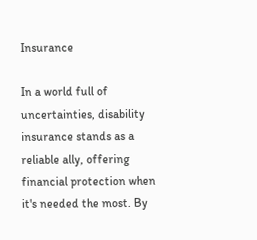Insurance

In a world full of uncertainties, disability insurance stands as a reliable ally, offering financial protection when it's needed the most. By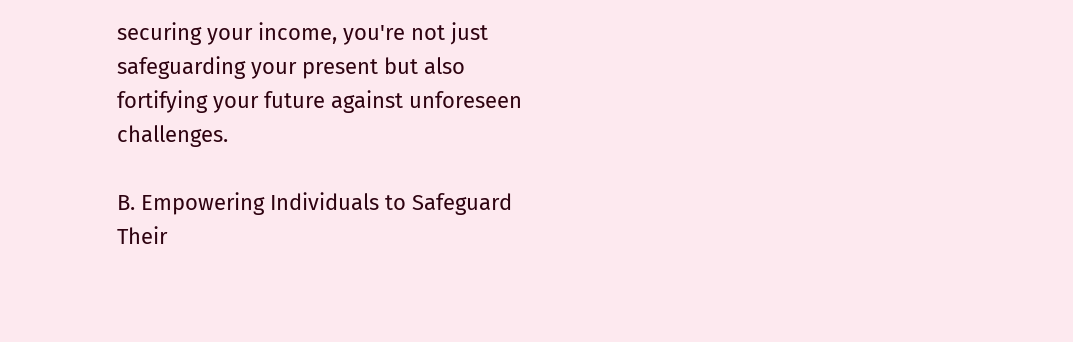securing your income, you're not just safeguarding your present but also fortifying your future against unforeseen challenges.

B. Empowering Individuals to Safeguard Their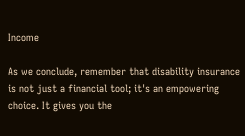Income

As we conclude, remember that disability insurance is not just a financial tool; it's an empowering choice. It gives you the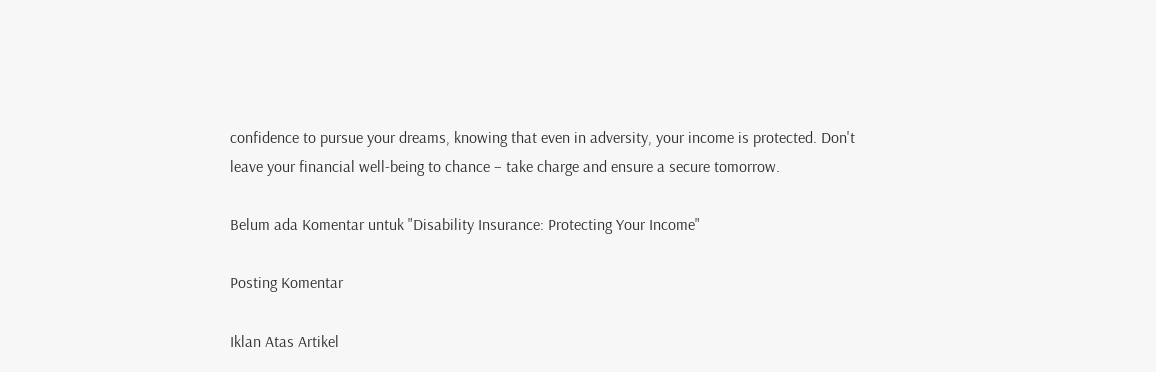confidence to pursue your dreams, knowing that even in adversity, your income is protected. Don't leave your financial well-being to chance – take charge and ensure a secure tomorrow.

Belum ada Komentar untuk "Disability Insurance: Protecting Your Income"

Posting Komentar

Iklan Atas Artikel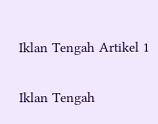Iklan Tengah Artikel 1

Iklan Tengah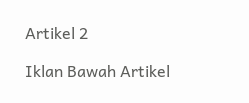Artikel 2

Iklan Bawah Artikel